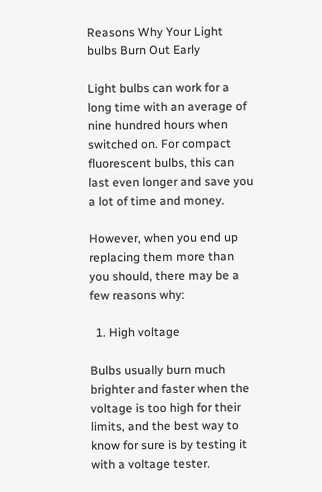Reasons Why Your Light bulbs Burn Out Early

Light bulbs can work for a long time with an average of nine hundred hours when switched on. For compact fluorescent bulbs, this can last even longer and save you a lot of time and money.

However, when you end up replacing them more than you should, there may be a few reasons why:

  1. High voltage

Bulbs usually burn much brighter and faster when the voltage is too high for their limits, and the best way to know for sure is by testing it with a voltage tester.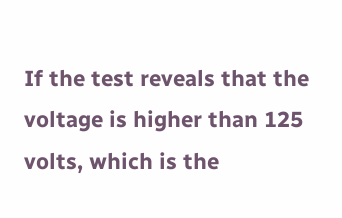If the test reveals that the voltage is higher than 125 volts, which is the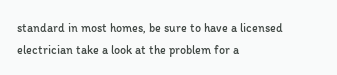standard in most homes, be sure to have a licensed electrician take a look at the problem for a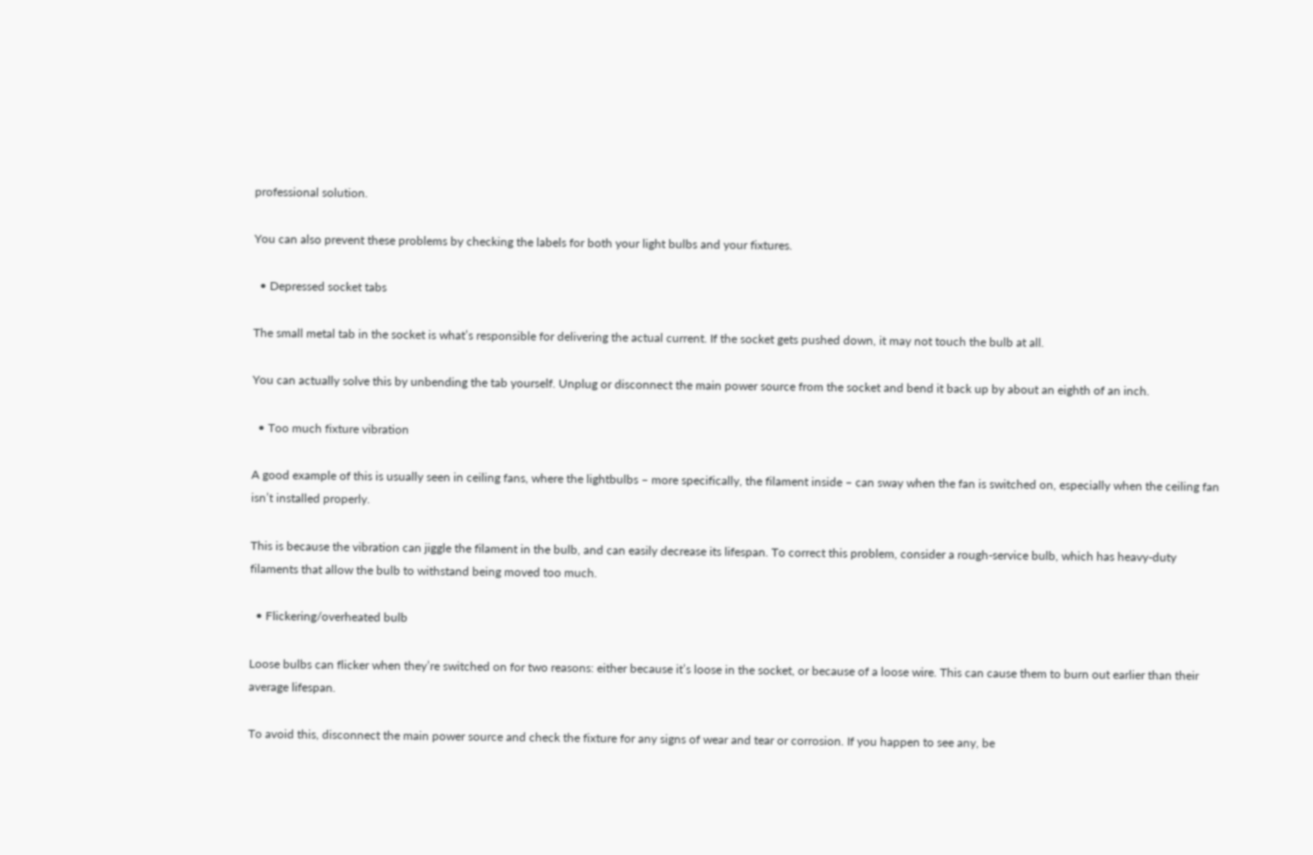professional solution.

You can also prevent these problems by checking the labels for both your light bulbs and your fixtures.

  • Depressed socket tabs

The small metal tab in the socket is what’s responsible for delivering the actual current. If the socket gets pushed down, it may not touch the bulb at all.

You can actually solve this by unbending the tab yourself. Unplug or disconnect the main power source from the socket and bend it back up by about an eighth of an inch.

  • Too much fixture vibration

A good example of this is usually seen in ceiling fans, where the lightbulbs – more specifically, the filament inside – can sway when the fan is switched on, especially when the ceiling fan isn’t installed properly.

This is because the vibration can jiggle the filament in the bulb, and can easily decrease its lifespan. To correct this problem, consider a rough-service bulb, which has heavy-duty filaments that allow the bulb to withstand being moved too much.

  • Flickering/overheated bulb

Loose bulbs can flicker when they’re switched on for two reasons: either because it’s loose in the socket, or because of a loose wire. This can cause them to burn out earlier than their average lifespan.

To avoid this, disconnect the main power source and check the fixture for any signs of wear and tear or corrosion. If you happen to see any, be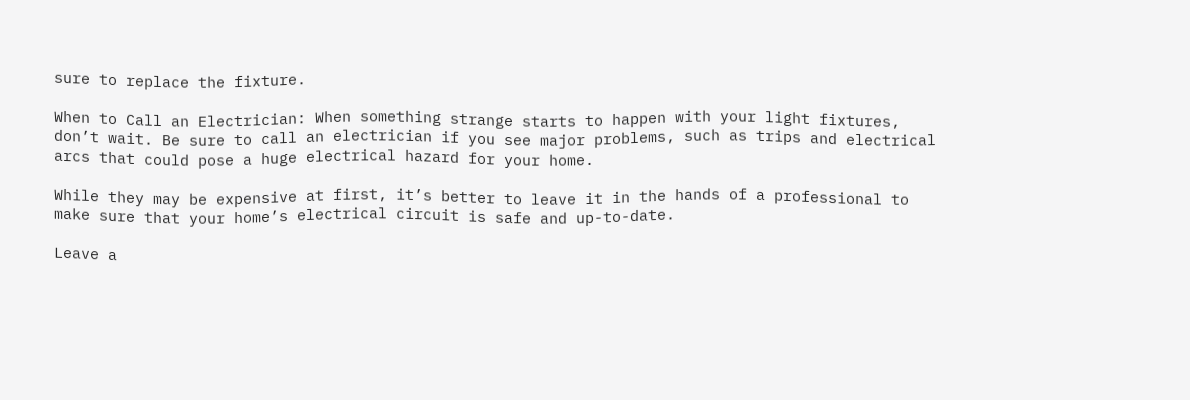sure to replace the fixture.

When to Call an Electrician: When something strange starts to happen with your light fixtures, don’t wait. Be sure to call an electrician if you see major problems, such as trips and electrical arcs that could pose a huge electrical hazard for your home.

While they may be expensive at first, it’s better to leave it in the hands of a professional to make sure that your home’s electrical circuit is safe and up-to-date.

Leave a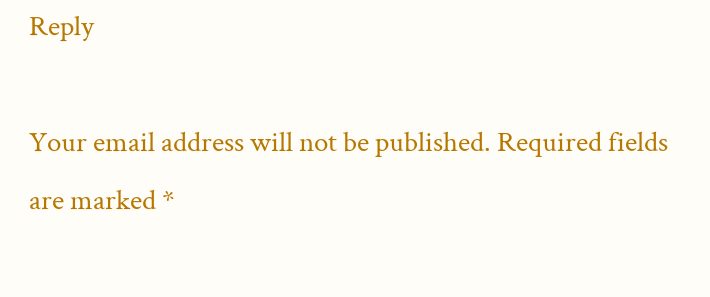Reply

Your email address will not be published. Required fields are marked *